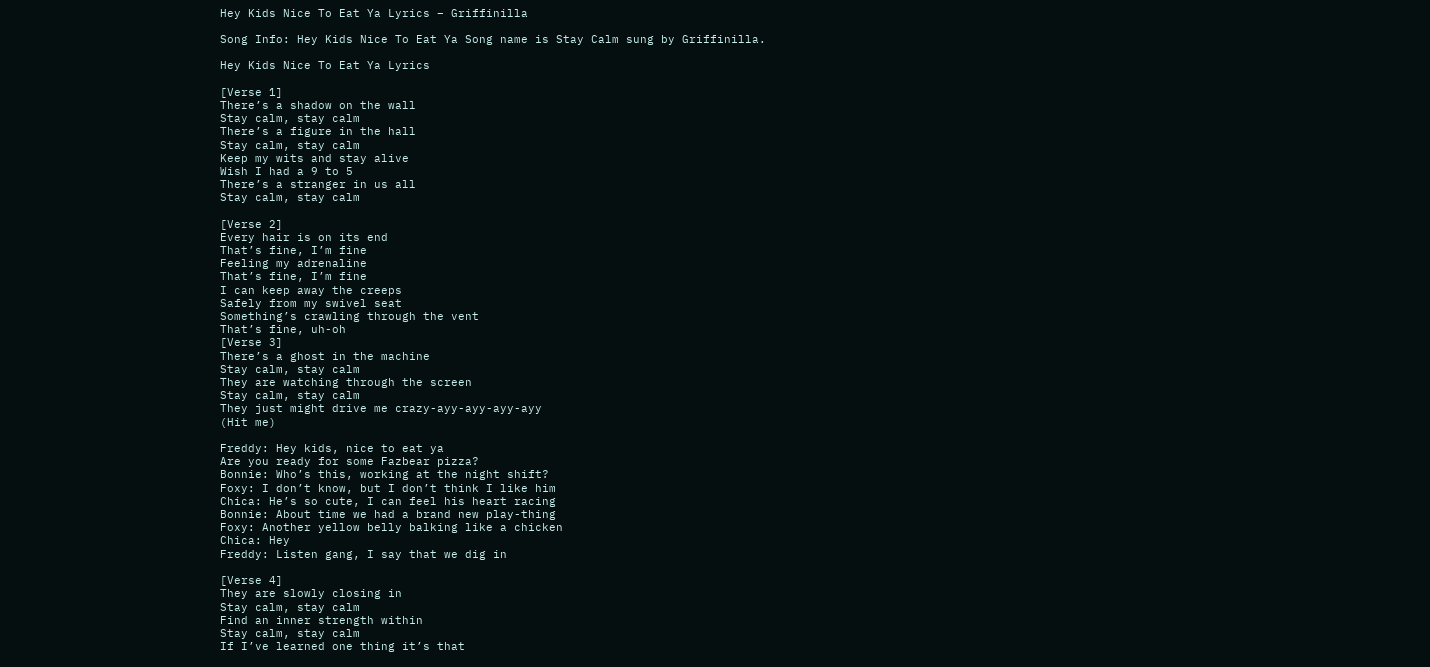Hey Kids Nice To Eat Ya Lyrics – Griffinilla

Song Info: Hey Kids Nice To Eat Ya Song name is Stay Calm sung by Griffinilla.

Hey Kids Nice To Eat Ya Lyrics

[Verse 1]
There’s a shadow on the wall
Stay calm, stay calm
There’s a figure in the hall
Stay calm, stay calm
Keep my wits and stay alive
Wish I had a 9 to 5
There’s a stranger in us all
Stay calm, stay calm

[Verse 2]
Every hair is on its end
That’s fine, I’m fine
Feeling my adrenaline
That’s fine, I’m fine
I can keep away the creeps
Safely from my swivel seat
Something’s crawling through the vent
That’s fine, uh-oh
[Verse 3]
There’s a ghost in the machine
Stay calm, stay calm
They are watching through the screen
Stay calm, stay calm
They just might drive me crazy-ayy-ayy-ayy-ayy
(Hit me)

Freddy: Hey kids, nice to eat ya
Are you ready for some Fazbear pizza?
Bonnie: Who’s this, working at the night shift?
Foxy: I don’t know, but I don’t think I like him
Chica: He’s so cute, I can feel his heart racing
Bonnie: About time we had a brand new play-thing
Foxy: Another yellow belly balking like a chicken
Chica: Hey
Freddy: Listen gang, I say that we dig in

[Verse 4]
They are slowly closing in
Stay calm, stay calm
Find an inner strength within
Stay calm, stay calm
If I’ve learned one thing it’s that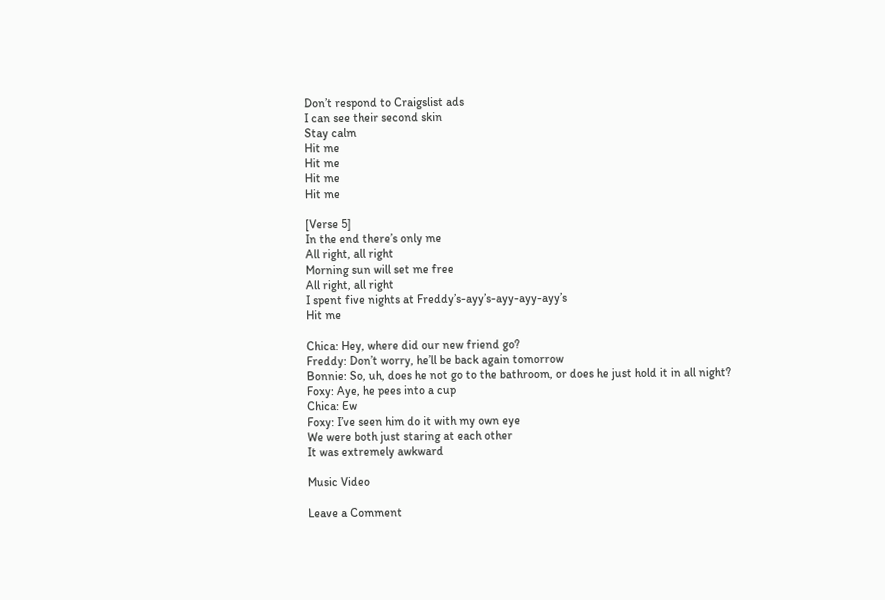Don’t respond to Craigslist ads
I can see their second skin
Stay calm
Hit me
Hit me
Hit me
Hit me

[Verse 5]
In the end there’s only me
All right, all right
Morning sun will set me free
All right, all right
I spent five nights at Freddy’s-ayy’s-ayy-ayy-ayy’s
Hit me

Chica: Hey, where did our new friend go?
Freddy: Don’t worry, he’ll be back again tomorrow
Bonnie: So, uh, does he not go to the bathroom, or does he just hold it in all night?
Foxy: Aye, he pees into a cup
Chica: Ew
Foxy: I’ve seen him do it with my own eye
We were both just staring at each other
It was extremely awkward

Music Video

Leave a Comment